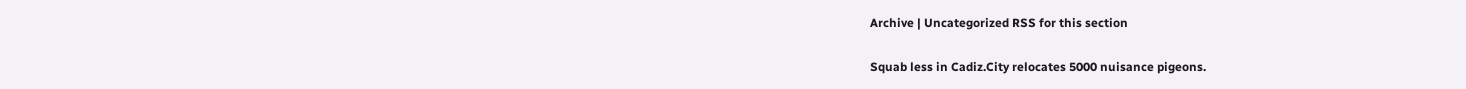Archive | Uncategorized RSS for this section

Squab less in Cadiz.City relocates 5000 nuisance pigeons.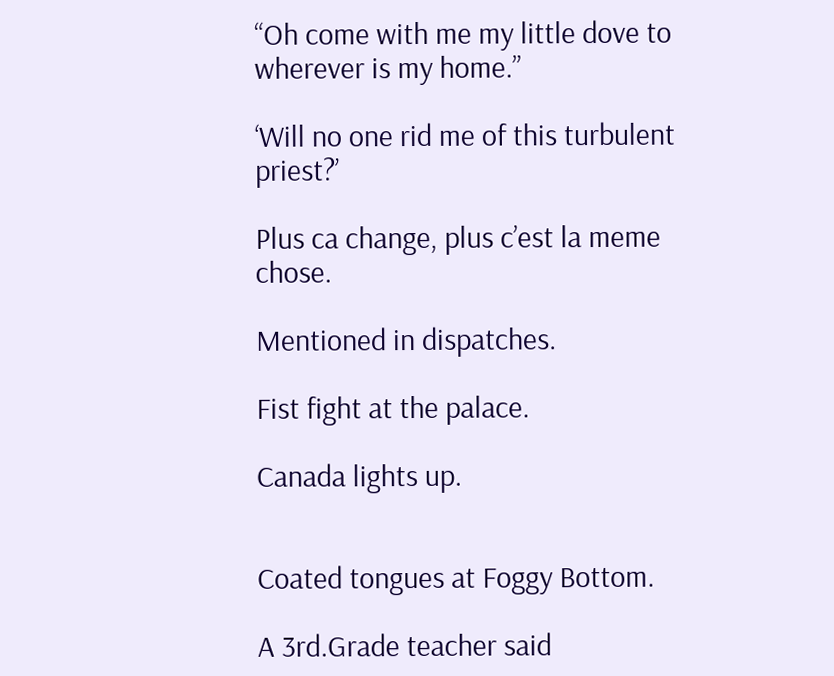“Oh come with me my little dove to wherever is my home.”

‘Will no one rid me of this turbulent priest?’

Plus ca change, plus c’est la meme chose.

Mentioned in dispatches.

Fist fight at the palace.

Canada lights up.


Coated tongues at Foggy Bottom.

A 3rd.Grade teacher said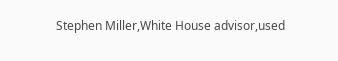Stephen Miller,White House advisor,used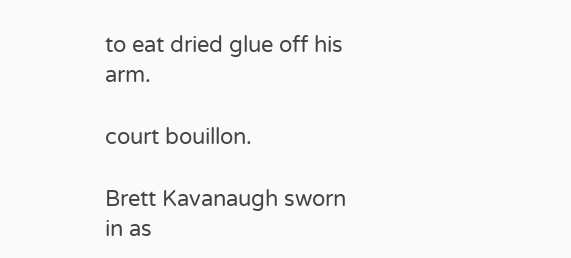to eat dried glue off his arm.

court bouillon.

Brett Kavanaugh sworn in as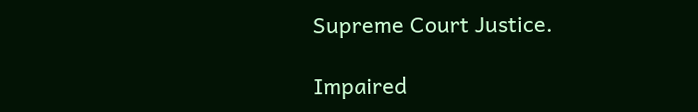Supreme Court Justice.

Impaired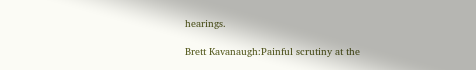hearings.

Brett Kavanaugh:Painful scrutiny at the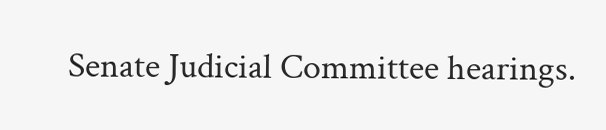Senate Judicial Committee hearings.